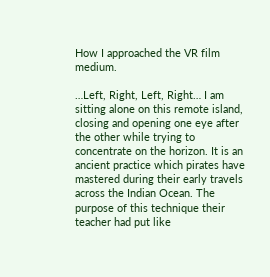How I approached the VR film medium.

…Left, Right, Left, Right… I am sitting alone on this remote island, closing and opening one eye after the other while trying to concentrate on the horizon. It is an ancient practice which pirates have mastered during their early travels across the Indian Ocean. The purpose of this technique their teacher had put like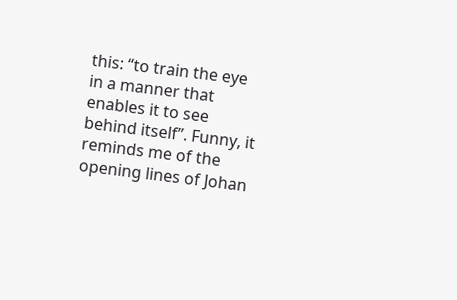this: “to train the eye in a manner that enables it to see behind itself”. Funny, it reminds me of the opening lines of Johan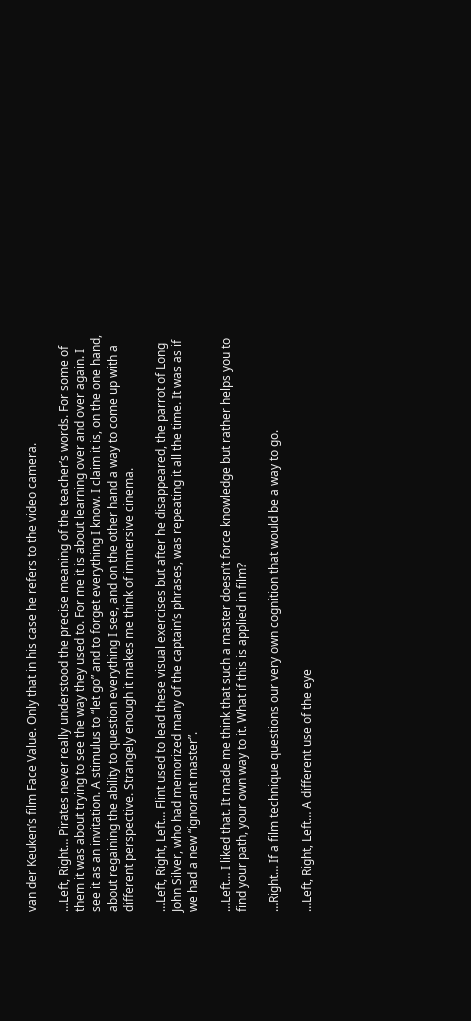van der Keuken’s film Face Value. Only that in his case he refers to the video camera.

…Left, Right… Pirates never really understood the precise meaning of the teacher’s words. For some of them it was about trying to see the way they used to. For me it is about learning over and over again. I see it as an invitation. A stimulus to “let go” and to forget everything I know. I claim it is, on the one hand, about regaining the ability to question everything I see, and on the other hand a way to come up with a different perspective. Strangely enough it makes me think of immersive cinema.

…Left, Right, Left… Flint used to lead these visual exercises but after he disappeared, the parrot of Long John Silver, who had memorized many of the captain’s phrases, was repeating it all the time. It was as if we had a new “ignorant master”.

…Left… I liked that. It made me think that such a master doesn’t force knowledge but rather helps you to find your path, your own way to it. What if this is applied in film?

…Right… If a film technique questions our very own cognition that would be a way to go.

…Left, Right, Left… A different use of the eye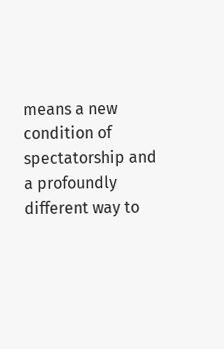means a new condition of spectatorship and a profoundly different way to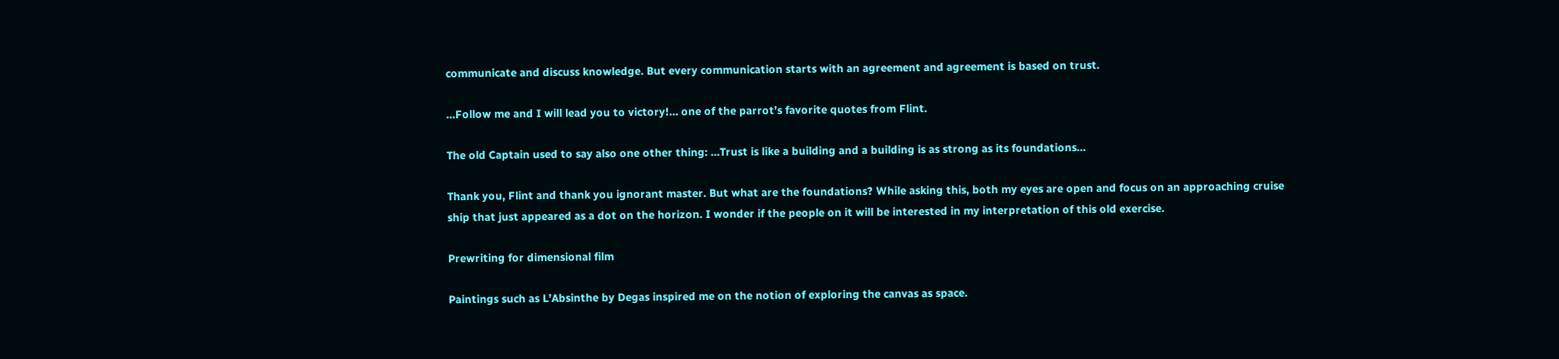communicate and discuss knowledge. But every communication starts with an agreement and agreement is based on trust.

…Follow me and I will lead you to victory!… one of the parrot’s favorite quotes from Flint.

The old Captain used to say also one other thing: …Trust is like a building and a building is as strong as its foundations…

Thank you, Flint and thank you ignorant master. But what are the foundations? While asking this, both my eyes are open and focus on an approaching cruise ship that just appeared as a dot on the horizon. I wonder if the people on it will be interested in my interpretation of this old exercise.

Prewriting for dimensional film

Paintings such as L’Absinthe by Degas inspired me on the notion of exploring the canvas as space.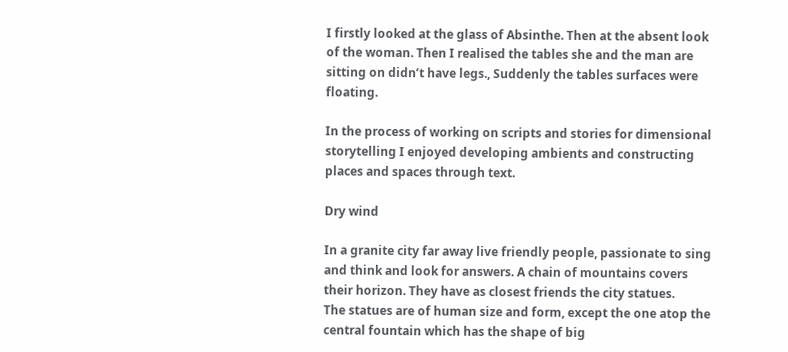I firstly looked at the glass of Absinthe. Then at the absent look of the woman. Then I realised the tables she and the man are sitting on didn’t have legs., Suddenly the tables surfaces were floating.

In the process of working on scripts and stories for dimensional storytelling I enjoyed developing ambients and constructing places and spaces through text.

Dry wind

In a granite city far away live friendly people, passionate to sing and think and look for answers. A chain of mountains covers their horizon. They have as closest friends the city statues.
The statues are of human size and form, except the one atop the central fountain which has the shape of big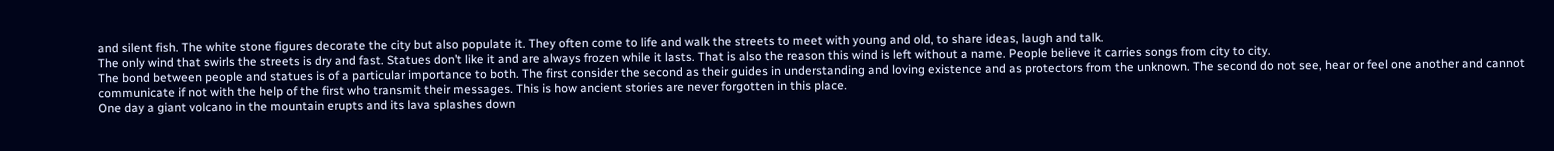and silent fish. The white stone figures decorate the city but also populate it. They often come to life and walk the streets to meet with young and old, to share ideas, laugh and talk.
The only wind that swirls the streets is dry and fast. Statues don’t like it and are always frozen while it lasts. That is also the reason this wind is left without a name. People believe it carries songs from city to city.
The bond between people and statues is of a particular importance to both. The first consider the second as their guides in understanding and loving existence and as protectors from the unknown. The second do not see, hear or feel one another and cannot communicate if not with the help of the first who transmit their messages. This is how ancient stories are never forgotten in this place.
One day a giant volcano in the mountain erupts and its lava splashes down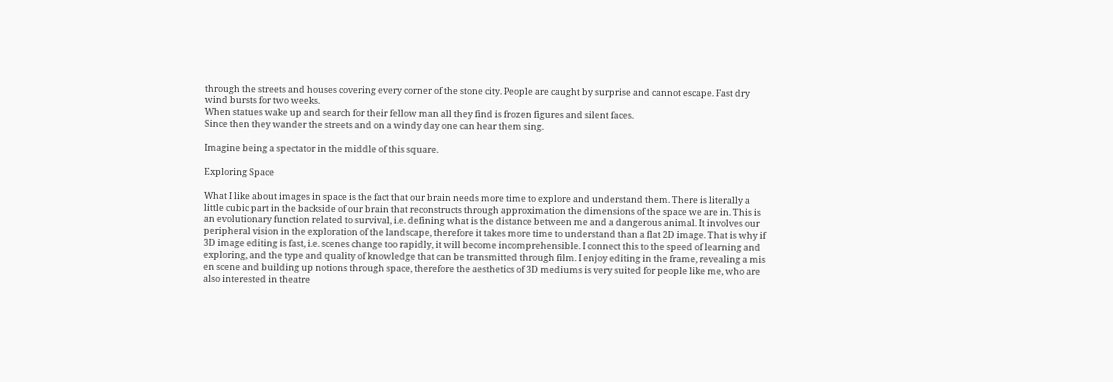through the streets and houses covering every corner of the stone city. People are caught by surprise and cannot escape. Fast dry wind bursts for two weeks.
When statues wake up and search for their fellow man all they find is frozen figures and silent faces.
Since then they wander the streets and on a windy day one can hear them sing.

Imagine being a spectator in the middle of this square.

Exploring Space

What I like about images in space is the fact that our brain needs more time to explore and understand them. There is literally a little cubic part in the backside of our brain that reconstructs through approximation the dimensions of the space we are in. This is an evolutionary function related to survival, i.e. defining what is the distance between me and a dangerous animal. It involves our peripheral vision in the exploration of the landscape, therefore it takes more time to understand than a flat 2D image. That is why if 3D image editing is fast, i.e. scenes change too rapidly, it will become incomprehensible. I connect this to the speed of learning and exploring, and the type and quality of knowledge that can be transmitted through film. I enjoy editing in the frame, revealing a mis en scene and building up notions through space, therefore the aesthetics of 3D mediums is very suited for people like me, who are also interested in theatre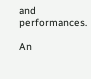and performances.

An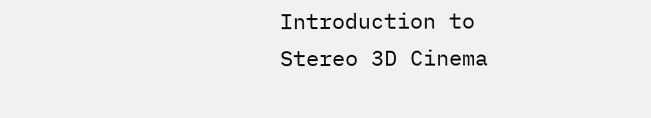Introduction to Stereo 3D Cinema